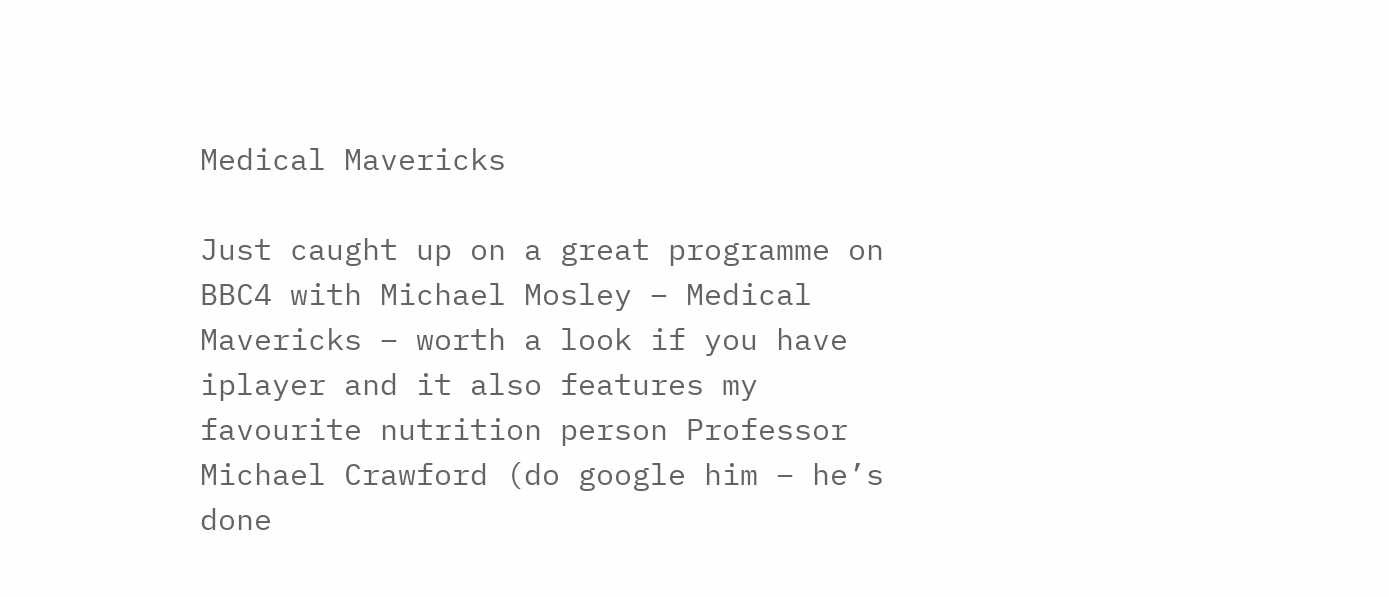Medical Mavericks

Just caught up on a great programme on BBC4 with Michael Mosley – Medical Mavericks – worth a look if you have iplayer and it also features my favourite nutrition person Professor Michael Crawford (do google him – he’s done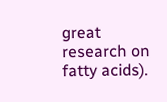great research on fatty acids).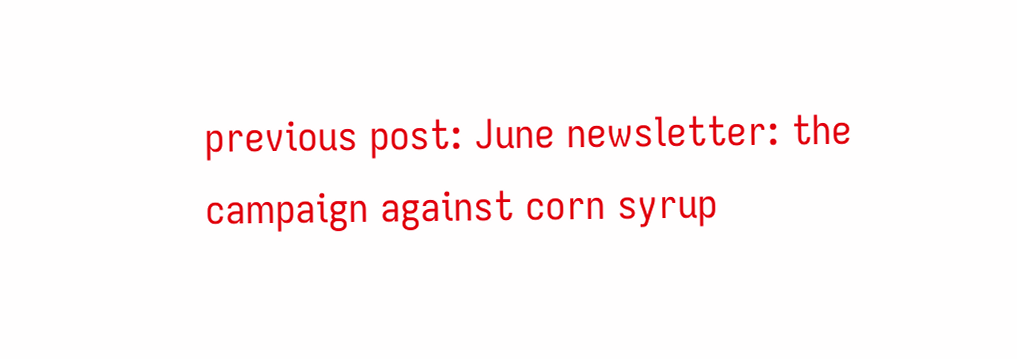previous post: June newsletter: the campaign against corn syrup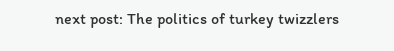next post: The politics of turkey twizzlers